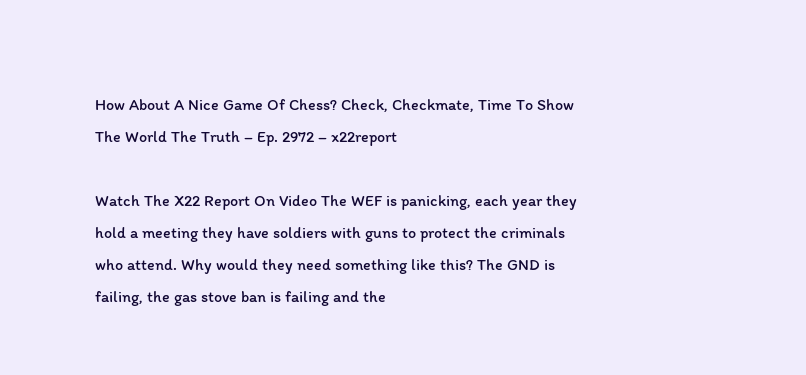How About A Nice Game Of Chess? Check, Checkmate, Time To Show The World The Truth – Ep. 2972 – x22report

Watch The X22 Report On Video The WEF is panicking, each year they hold a meeting they have soldiers with guns to protect the criminals who attend. Why would they need something like this? The GND is failing, the gas stove ban is failing and the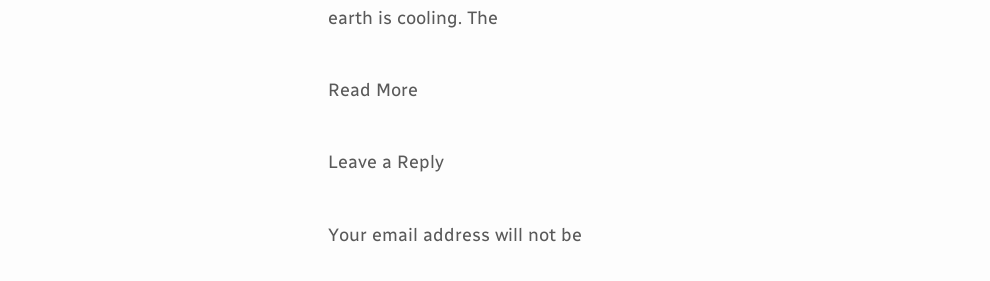earth is cooling. The

Read More

Leave a Reply

Your email address will not be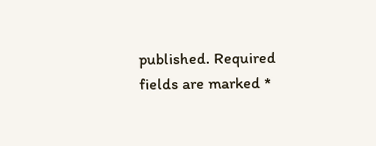published. Required fields are marked *